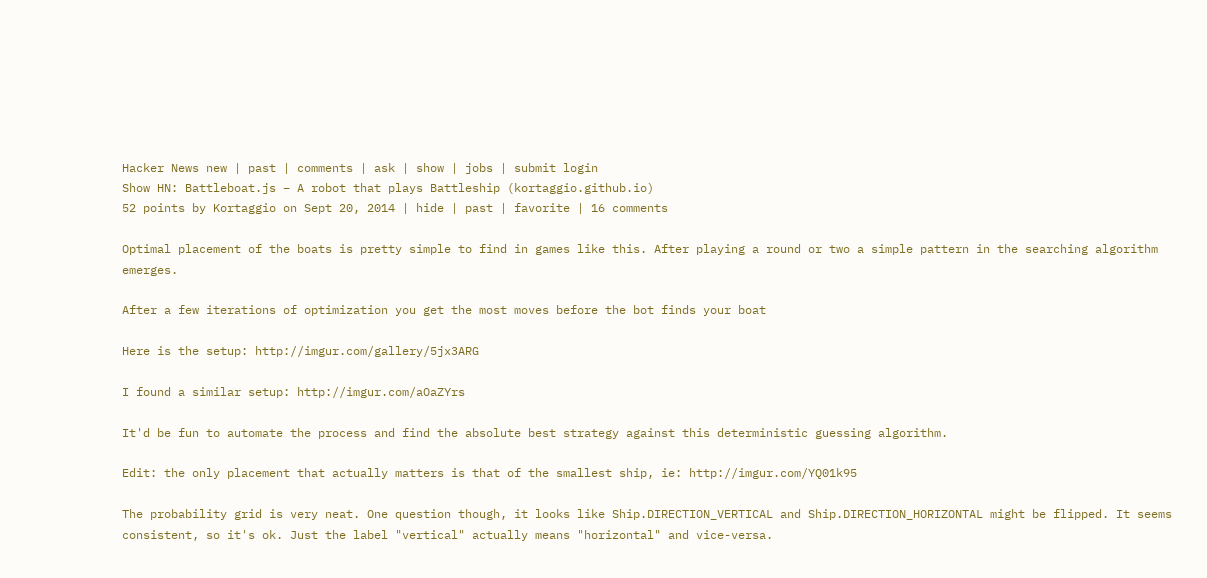Hacker News new | past | comments | ask | show | jobs | submit login
Show HN: Battleboat.js – A robot that plays Battleship (kortaggio.github.io)
52 points by Kortaggio on Sept 20, 2014 | hide | past | favorite | 16 comments

Optimal placement of the boats is pretty simple to find in games like this. After playing a round or two a simple pattern in the searching algorithm emerges.

After a few iterations of optimization you get the most moves before the bot finds your boat

Here is the setup: http://imgur.com/gallery/5jx3ARG

I found a similar setup: http://imgur.com/aOaZYrs

It'd be fun to automate the process and find the absolute best strategy against this deterministic guessing algorithm.

Edit: the only placement that actually matters is that of the smallest ship, ie: http://imgur.com/YQ01k95

The probability grid is very neat. One question though, it looks like Ship.DIRECTION_VERTICAL and Ship.DIRECTION_HORIZONTAL might be flipped. It seems consistent, so it's ok. Just the label "vertical" actually means "horizontal" and vice-versa.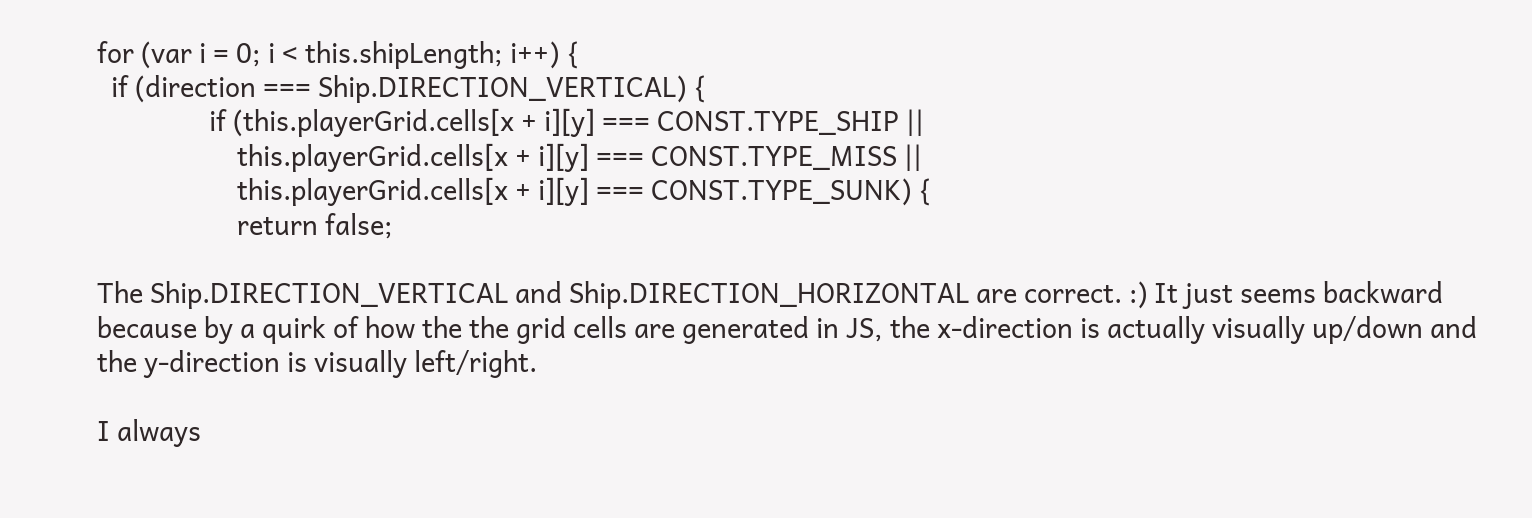for (var i = 0; i < this.shipLength; i++) {
  if (direction === Ship.DIRECTION_VERTICAL) {
                if (this.playerGrid.cells[x + i][y] === CONST.TYPE_SHIP ||
                    this.playerGrid.cells[x + i][y] === CONST.TYPE_MISS ||
                    this.playerGrid.cells[x + i][y] === CONST.TYPE_SUNK) {
                    return false;

The Ship.DIRECTION_VERTICAL and Ship.DIRECTION_HORIZONTAL are correct. :) It just seems backward because by a quirk of how the the grid cells are generated in JS, the x-direction is actually visually up/down and the y-direction is visually left/right.

I always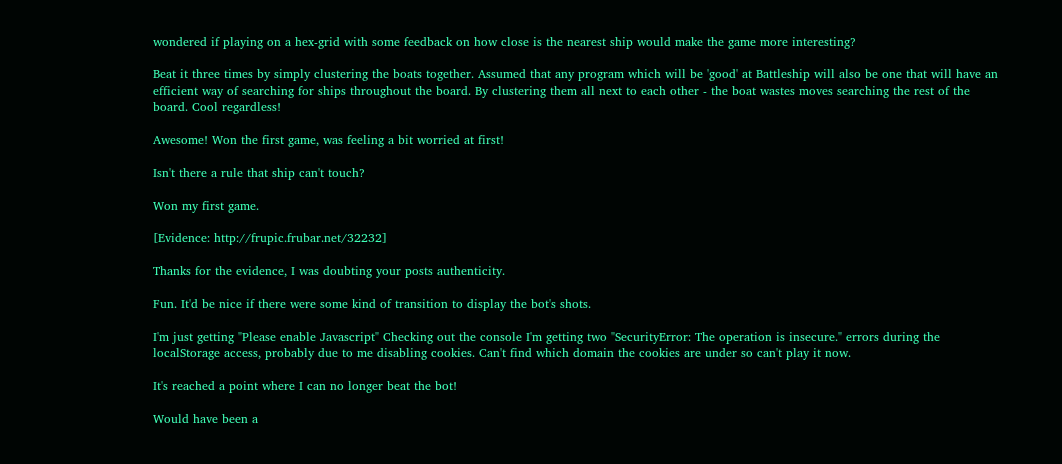wondered if playing on a hex-grid with some feedback on how close is the nearest ship would make the game more interesting?

Beat it three times by simply clustering the boats together. Assumed that any program which will be 'good' at Battleship will also be one that will have an efficient way of searching for ships throughout the board. By clustering them all next to each other - the boat wastes moves searching the rest of the board. Cool regardless!

Awesome! Won the first game, was feeling a bit worried at first!

Isn't there a rule that ship can't touch?

Won my first game.

[Evidence: http://frupic.frubar.net/32232]

Thanks for the evidence, I was doubting your posts authenticity.

Fun. It'd be nice if there were some kind of transition to display the bot's shots.

I'm just getting "Please enable Javascript" Checking out the console I'm getting two "SecurityError: The operation is insecure." errors during the localStorage access, probably due to me disabling cookies. Can't find which domain the cookies are under so can't play it now.

It's reached a point where I can no longer beat the bot!

Would have been a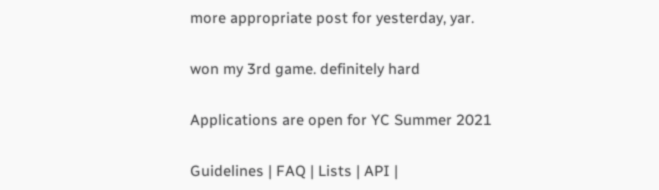more appropriate post for yesterday, yar.

won my 3rd game. definitely hard

Applications are open for YC Summer 2021

Guidelines | FAQ | Lists | API |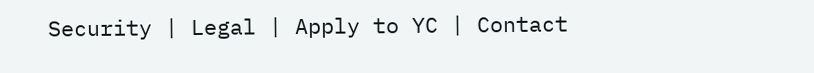Security | Legal | Apply to YC | Contact